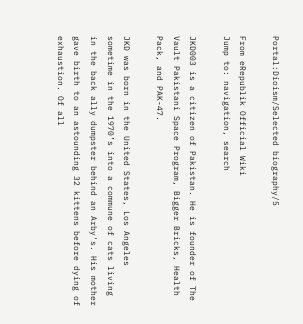Portal:Dioism/Selected biography/5

From eRepublik Official Wiki
Jump to: navigation, search

JKD003 is a citizen of Pakistan. He is founder of The Vault Pakistani Space Program, Bigger Bricks, Health Pack, and PAK-47.

JKD was born in the United States, Los Angeles sometime in the 1970’s into a commune of cats living in the back ally dumpster behind an Arby's. His mother gave birth to an astounding 32 kittens before dying of exhaustion. Of all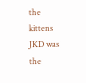the kittens JKD was the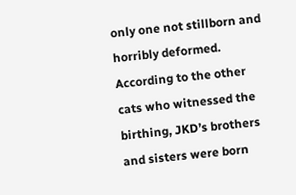only one not stillborn and horribly deformed. According to the other cats who witnessed the birthing, JKD’s brothers and sisters were born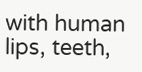with human lips, teeth,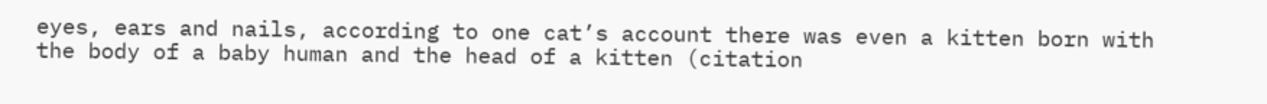eyes, ears and nails, according to one cat’s account there was even a kitten born with the body of a baby human and the head of a kitten (citation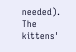needed). The kittens'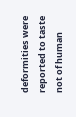deformities were reported to taste not of human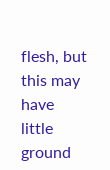flesh, but this may have little ground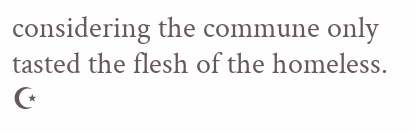considering the commune only tasted the flesh of the homeless. ☪